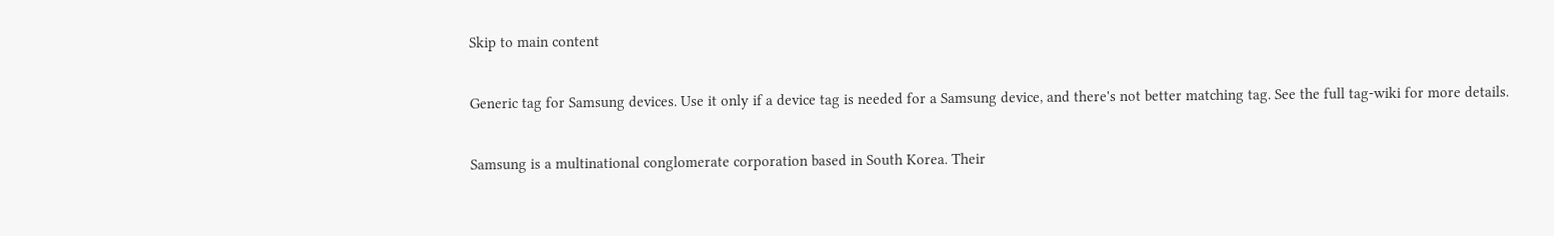Skip to main content

Generic tag for Samsung devices. Use it only if a device tag is needed for a Samsung device, and there's not better matching tag. See the full tag-wiki for more details.

Samsung is a multinational conglomerate corporation based in South Korea. Their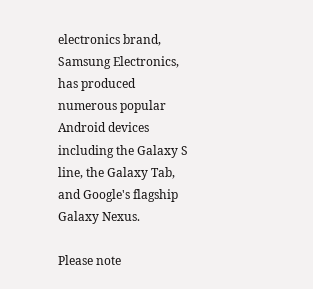electronics brand, Samsung Electronics, has produced numerous popular Android devices including the Galaxy S line, the Galaxy Tab, and Google's flagship Galaxy Nexus.

Please note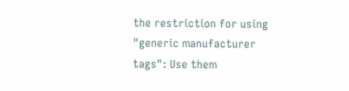the restriction for using "generic manufacturer tags": Use them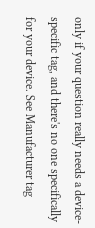only if your question really needs a device-specific tag, and there's no one specifically for your device. See Manufacturer tag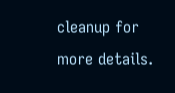cleanup for more details.